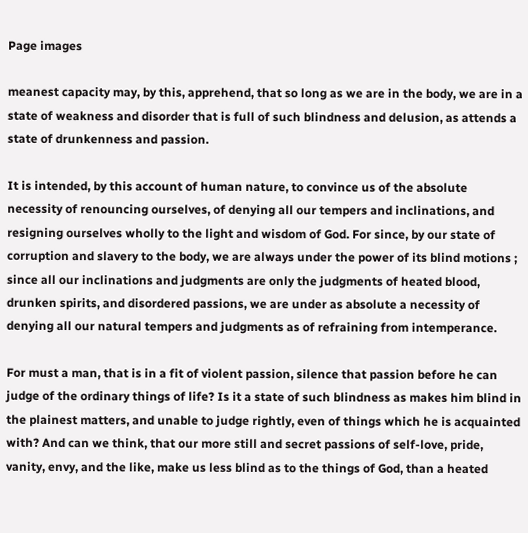Page images

meanest capacity may, by this, apprehend, that so long as we are in the body, we are in a state of weakness and disorder that is full of such blindness and delusion, as attends a state of drunkenness and passion.

It is intended, by this account of human nature, to convince us of the absolute necessity of renouncing ourselves, of denying all our tempers and inclinations, and resigning ourselves wholly to the light and wisdom of God. For since, by our state of corruption and slavery to the body, we are always under the power of its blind motions ; since all our inclinations and judgments are only the judgments of heated blood, drunken spirits, and disordered passions, we are under as absolute a necessity of denying all our natural tempers and judgments as of refraining from intemperance.

For must a man, that is in a fit of violent passion, silence that passion before he can judge of the ordinary things of life? Is it a state of such blindness as makes him blind in the plainest matters, and unable to judge rightly, even of things which he is acquainted with? And can we think, that our more still and secret passions of self-love, pride, vanity, envy, and the like, make us less blind as to the things of God, than a heated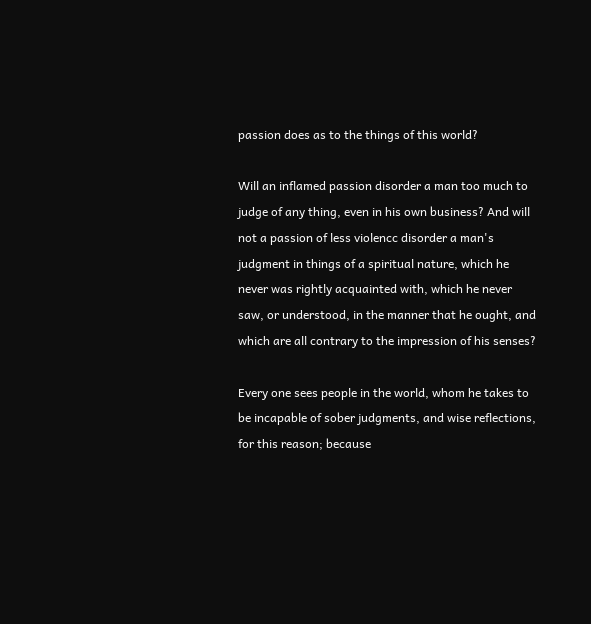passion does as to the things of this world?

Will an inflamed passion disorder a man too much to judge of any thing, even in his own business? And will not a passion of less violencc disorder a man's judgment in things of a spiritual nature, which he never was rightly acquainted with, which he never saw, or understood, in the manner that he ought, and which are all contrary to the impression of his senses?

Every one sees people in the world, whom he takes to be incapable of sober judgments, and wise reflections, for this reason; because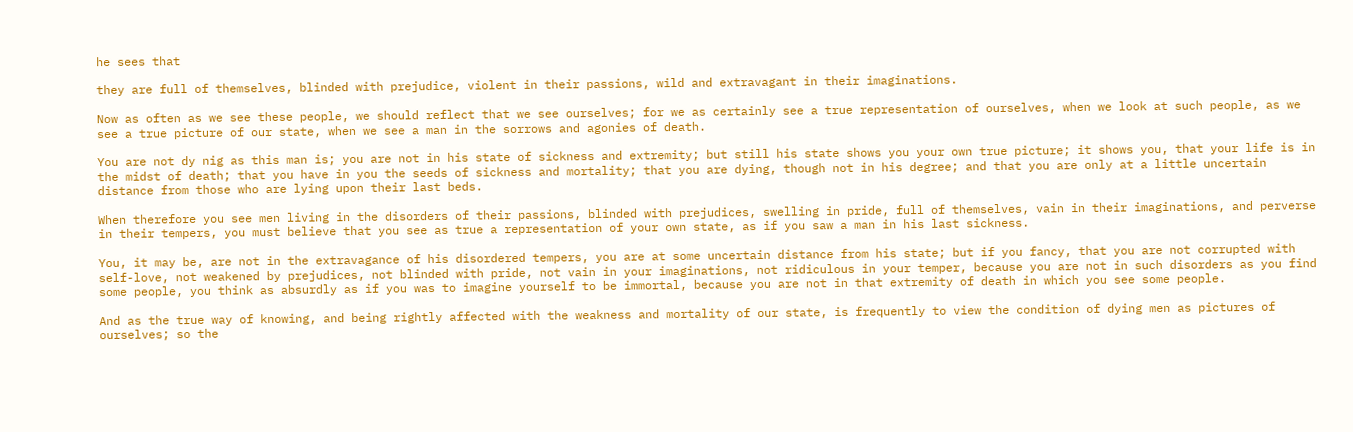he sees that

they are full of themselves, blinded with prejudice, violent in their passions, wild and extravagant in their imaginations.

Now as often as we see these people, we should reflect that we see ourselves; for we as certainly see a true representation of ourselves, when we look at such people, as we see a true picture of our state, when we see a man in the sorrows and agonies of death.

You are not dy nig as this man is; you are not in his state of sickness and extremity; but still his state shows you your own true picture; it shows you, that your life is in the midst of death; that you have in you the seeds of sickness and mortality; that you are dying, though not in his degree; and that you are only at a little uncertain distance from those who are lying upon their last beds.

When therefore you see men living in the disorders of their passions, blinded with prejudices, swelling in pride, full of themselves, vain in their imaginations, and perverse in their tempers, you must believe that you see as true a representation of your own state, as if you saw a man in his last sickness.

You, it may be, are not in the extravagance of his disordered tempers, you are at some uncertain distance from his state; but if you fancy, that you are not corrupted with self-love, not weakened by prejudices, not blinded with pride, not vain in your imaginations, not ridiculous in your temper, because you are not in such disorders as you find some people, you think as absurdly as if you was to imagine yourself to be immortal, because you are not in that extremity of death in which you see some people.

And as the true way of knowing, and being rightly affected with the weakness and mortality of our state, is frequently to view the condition of dying men as pictures of ourselves; so the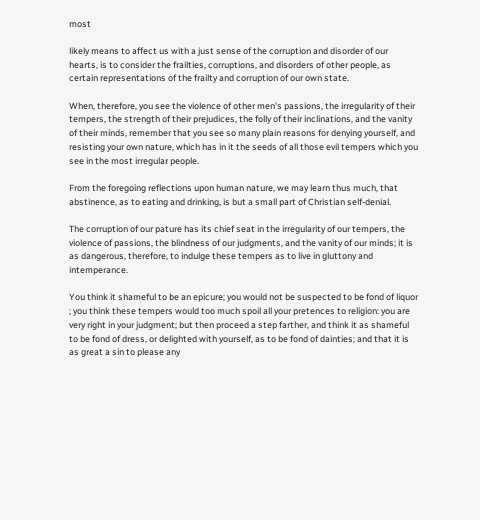most

likely means to affect us with a just sense of the corruption and disorder of our hearts, is to consider the frailties, corruptions, and disorders of other people, as certain representations of the frailty and corruption of our own state.

When, therefore, you see the violence of other men's passions, the irregularity of their tempers, the strength of their prejudices, the folly of their inclinations, and the vanity of their minds, remember that you see so many plain reasons for denying yourself, and resisting your own nature, which has in it the seeds of all those evil tempers which you see in the most irregular people.

From the foregoing reflections upon human nature, we may learn thus much, that abstinence, as to eating and drinking, is but a small part of Christian self-denial.

The corruption of our pature has its chief seat in the irregularity of our tempers, the violence of passions, the blindness of our judgments, and the vanity of our minds; it is as dangerous, therefore, to indulge these tempers as to live in gluttony and intemperance.

You think it shameful to be an epicure; you would not be suspected to be fond of liquor ; you think these tempers would too much spoil all your pretences to religion: you are very right in your judgment; but then proceed a step farther, and think it as shameful to be fond of dress, or delighted with yourself, as to be fond of dainties; and that it is as great a sin to please any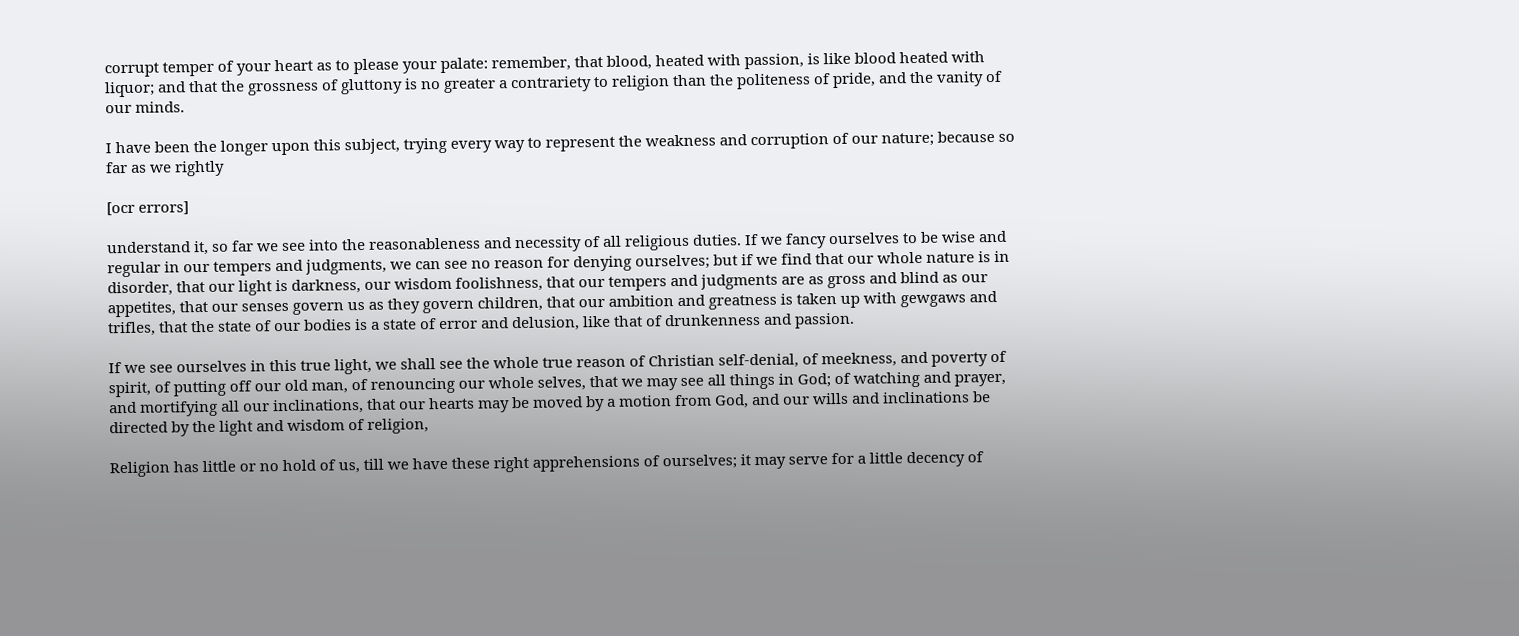corrupt temper of your heart as to please your palate: remember, that blood, heated with passion, is like blood heated with liquor; and that the grossness of gluttony is no greater a contrariety to religion than the politeness of pride, and the vanity of our minds.

I have been the longer upon this subject, trying every way to represent the weakness and corruption of our nature; because so far as we rightly

[ocr errors]

understand it, so far we see into the reasonableness and necessity of all religious duties. If we fancy ourselves to be wise and regular in our tempers and judgments, we can see no reason for denying ourselves; but if we find that our whole nature is in disorder, that our light is darkness, our wisdom foolishness, that our tempers and judgments are as gross and blind as our appetites, that our senses govern us as they govern children, that our ambition and greatness is taken up with gewgaws and trifles, that the state of our bodies is a state of error and delusion, like that of drunkenness and passion.

If we see ourselves in this true light, we shall see the whole true reason of Christian self-denial, of meekness, and poverty of spirit, of putting off our old man, of renouncing our whole selves, that we may see all things in God; of watching and prayer, and mortifying all our inclinations, that our hearts may be moved by a motion from God, and our wills and inclinations be directed by the light and wisdom of religion,

Religion has little or no hold of us, till we have these right apprehensions of ourselves; it may serve for a little decency of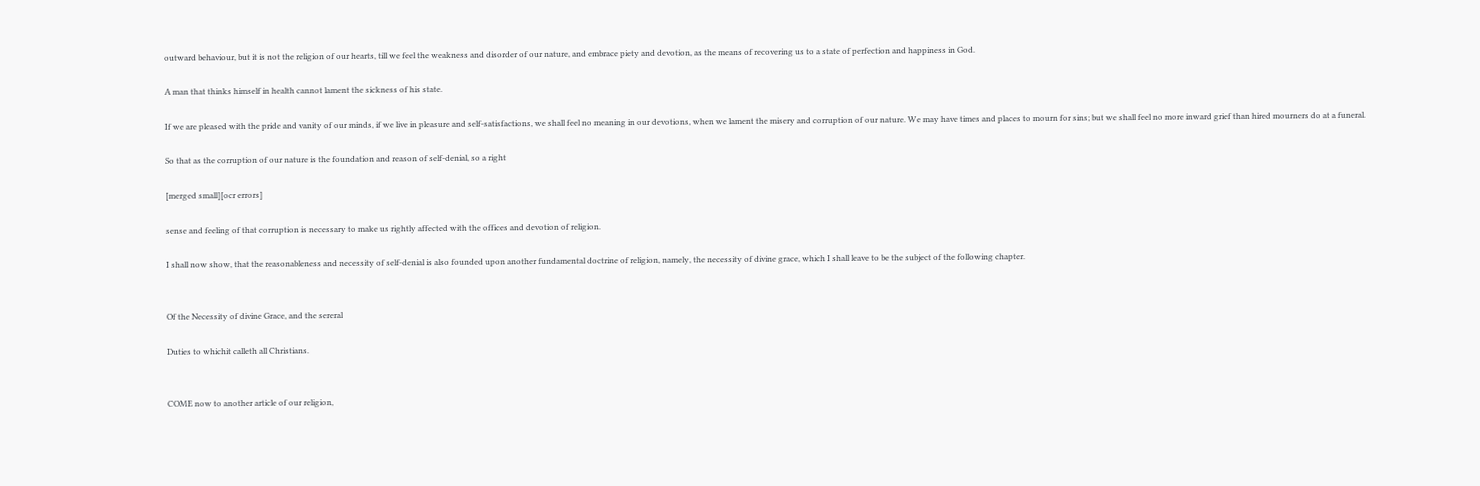outward behaviour, but it is not the religion of our hearts, till we feel the weakness and disorder of our nature, and embrace piety and devotion, as the means of recovering us to a state of perfection and happiness in God.

A man that thinks himself in health cannot lament the sickness of his state.

If we are pleased with the pride and vanity of our minds, if we live in pleasure and self-satisfactions, we shall feel no meaning in our devotions, when we lament the misery and corruption of our nature. We may have times and places to mourn for sins; but we shall feel no more inward grief than hired mourners do at a funeral.

So that as the corruption of our nature is the foundation and reason of self-denial, so a right

[merged small][ocr errors]

sense and feeling of that corruption is necessary to make us rightly affected with the offices and devotion of religion.

I shall now show, that the reasonableness and necessity of self-denial is also founded upon another fundamental doctrine of religion, namely, the necessity of divine grace, which I shall leave to be the subject of the following chapter.


Of the Necessity of divine Grace, and the sereral

Duties to whichit calleth all Christians.


COME now to another article of our religion,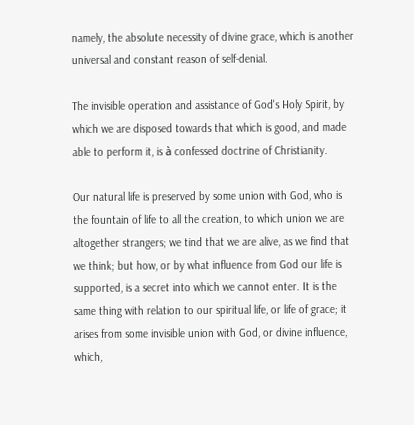namely, the absolute necessity of divine grace, which is another universal and constant reason of self-denial.

The invisible operation and assistance of God's Holy Spirit, by which we are disposed towards that which is good, and made able to perform it, is à confessed doctrine of Christianity.

Our natural life is preserved by some union with God, who is the fountain of life to all the creation, to which union we are altogether strangers; we tind that we are alive, as we find that we think; but how, or by what influence from God our life is supported, is a secret into which we cannot enter. It is the same thing with relation to our spiritual life, or life of grace; it arises from some invisible union with God, or divine influence, which,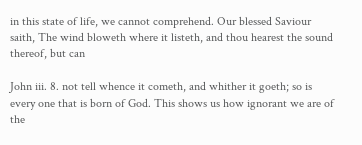in this state of life, we cannot comprehend. Our blessed Saviour saith, The wind bloweth where it listeth, and thou hearest the sound thereof, but can

John iii. 8. not tell whence it cometh, and whither it goeth; so is every one that is born of God. This shows us how ignorant we are of the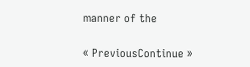manner of the

« PreviousContinue »